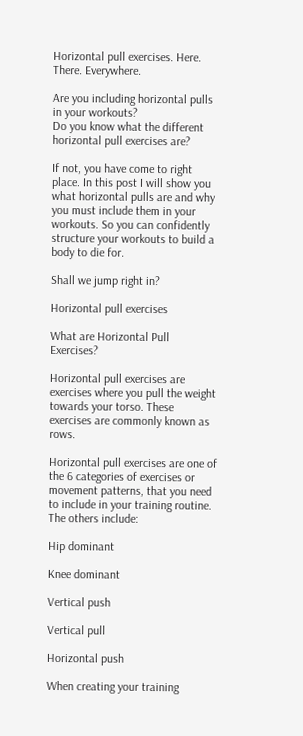Horizontal pull exercises. Here. There. Everywhere.

Are you including horizontal pulls in your workouts?
Do you know what the different horizontal pull exercises are?

If not, you have come to right place. In this post I will show you what horizontal pulls are and why you must include them in your workouts. So you can confidently structure your workouts to build a body to die for.

Shall we jump right in?

Horizontal pull exercises

What are Horizontal Pull Exercises?

Horizontal pull exercises are exercises where you pull the weight towards your torso. These exercises are commonly known as rows.

Horizontal pull exercises are one of the 6 categories of exercises or movement patterns, that you need to include in your training routine. The others include:

Hip dominant

Knee dominant

Vertical push

Vertical pull

Horizontal push

When creating your training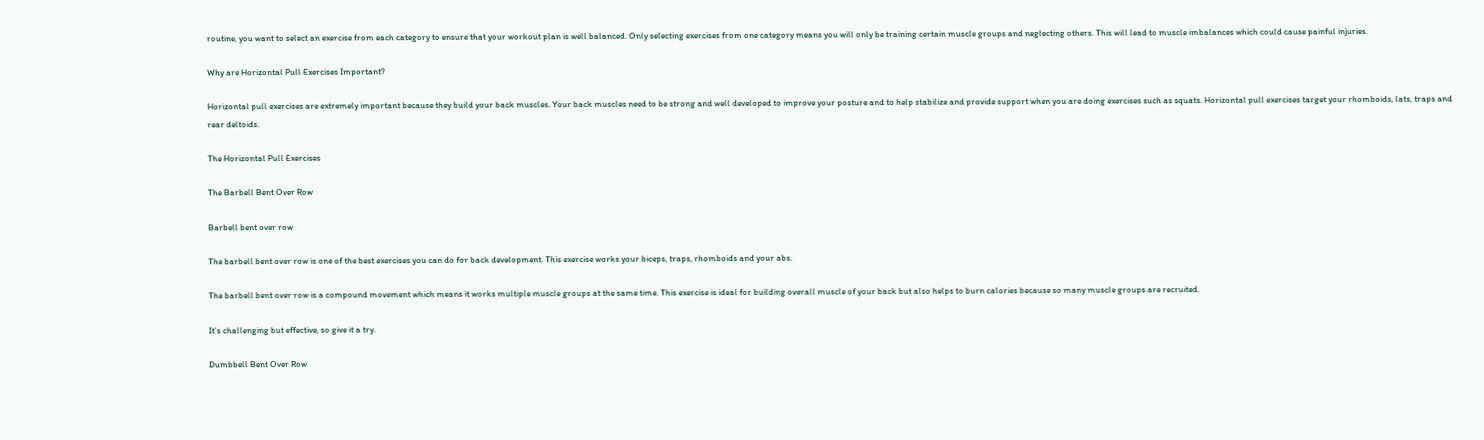routine, you want to select an exercise from each category to ensure that your workout plan is well balanced. Only selecting exercises from one category means you will only be training certain muscle groups and neglecting others. This will lead to muscle imbalances which could cause painful injuries.

Why are Horizontal Pull Exercises Important?

Horizontal pull exercises are extremely important because they build your back muscles. Your back muscles need to be strong and well developed to improve your posture and to help stabilize and provide support when you are doing exercises such as squats. Horizontal pull exercises target your rhomboids, lats, traps and rear deltoids.

The Horizontal Pull Exercises

The Barbell Bent Over Row

Barbell bent over row

The barbell bent over row is one of the best exercises you can do for back development. This exercise works your biceps, traps, rhomboids and your abs.

The barbell bent over row is a compound movement which means it works multiple muscle groups at the same time. This exercise is ideal for building overall muscle of your back but also helps to burn calories because so many muscle groups are recruited.

It’s challenging but effective, so give it a try.

Dumbbell Bent Over Row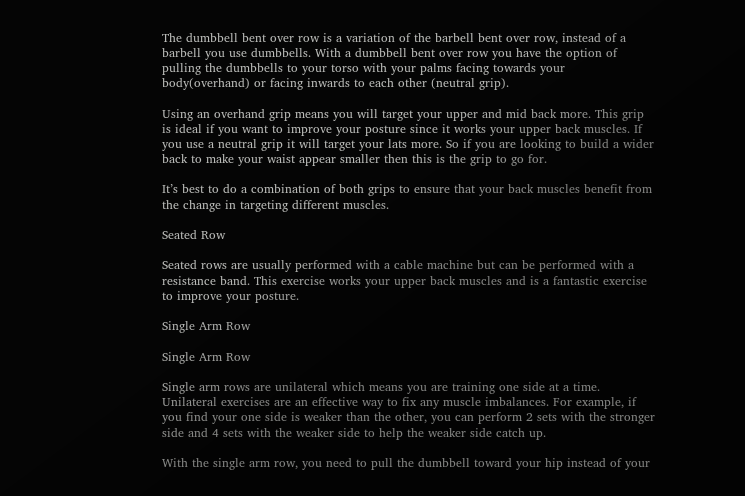The dumbbell bent over row is a variation of the barbell bent over row, instead of a barbell you use dumbbells. With a dumbbell bent over row you have the option of pulling the dumbbells to your torso with your palms facing towards your body(overhand) or facing inwards to each other (neutral grip).

Using an overhand grip means you will target your upper and mid back more. This grip is ideal if you want to improve your posture since it works your upper back muscles. If you use a neutral grip it will target your lats more. So if you are looking to build a wider back to make your waist appear smaller then this is the grip to go for.

It’s best to do a combination of both grips to ensure that your back muscles benefit from the change in targeting different muscles.

Seated Row

Seated rows are usually performed with a cable machine but can be performed with a resistance band. This exercise works your upper back muscles and is a fantastic exercise to improve your posture.

Single Arm Row

Single Arm Row

Single arm rows are unilateral which means you are training one side at a time. Unilateral exercises are an effective way to fix any muscle imbalances. For example, if you find your one side is weaker than the other, you can perform 2 sets with the stronger side and 4 sets with the weaker side to help the weaker side catch up.

With the single arm row, you need to pull the dumbbell toward your hip instead of your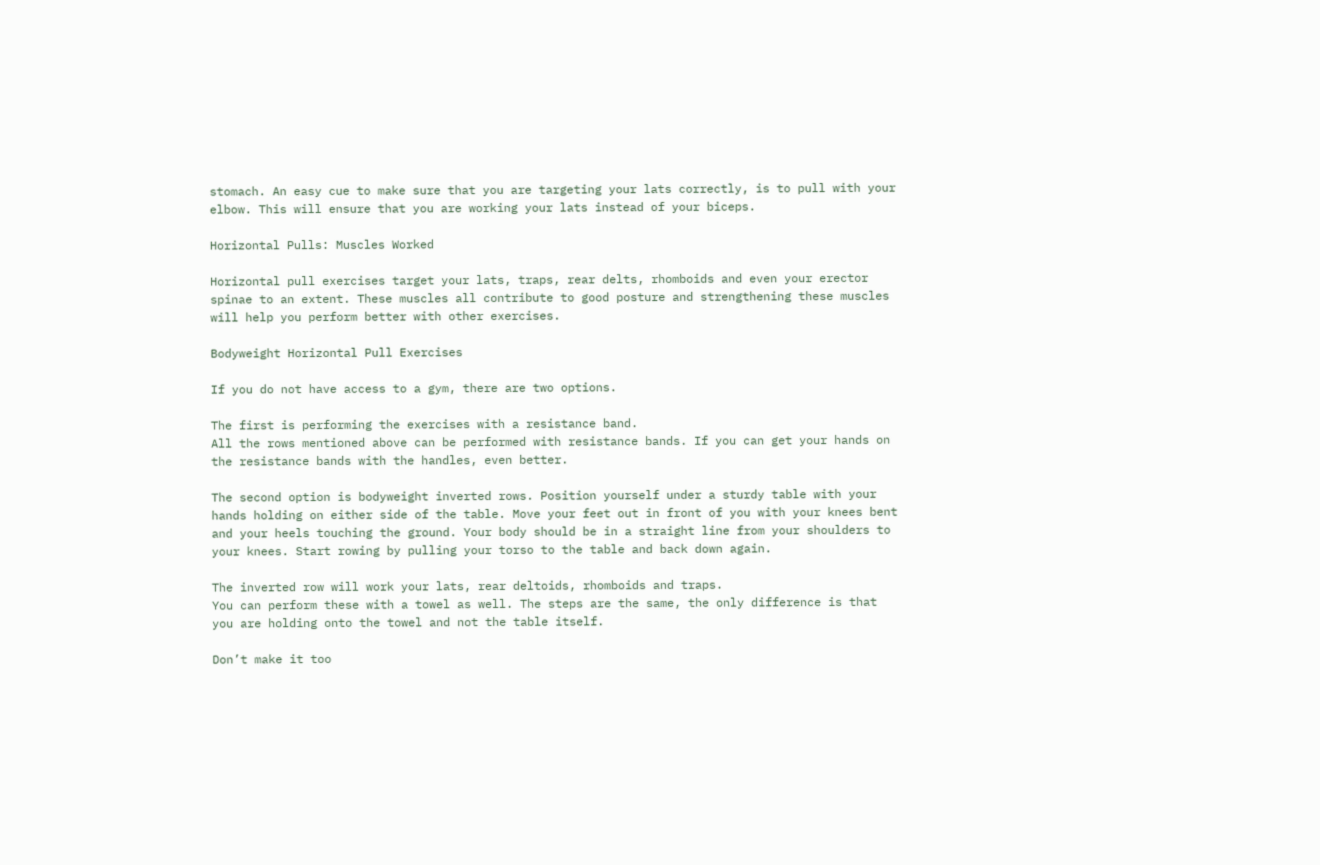stomach. An easy cue to make sure that you are targeting your lats correctly, is to pull with your elbow. This will ensure that you are working your lats instead of your biceps.

Horizontal Pulls: Muscles Worked

Horizontal pull exercises target your lats, traps, rear delts, rhomboids and even your erector spinae to an extent. These muscles all contribute to good posture and strengthening these muscles will help you perform better with other exercises.

Bodyweight Horizontal Pull Exercises

If you do not have access to a gym, there are two options.

The first is performing the exercises with a resistance band.
All the rows mentioned above can be performed with resistance bands. If you can get your hands on the resistance bands with the handles, even better.

The second option is bodyweight inverted rows. Position yourself under a sturdy table with your hands holding on either side of the table. Move your feet out in front of you with your knees bent and your heels touching the ground. Your body should be in a straight line from your shoulders to your knees. Start rowing by pulling your torso to the table and back down again.

The inverted row will work your lats, rear deltoids, rhomboids and traps.
You can perform these with a towel as well. The steps are the same, the only difference is that you are holding onto the towel and not the table itself.

Don’t make it too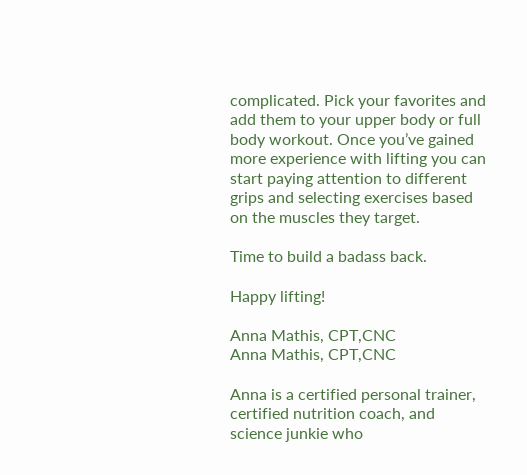complicated. Pick your favorites and add them to your upper body or full body workout. Once you’ve gained more experience with lifting you can start paying attention to different grips and selecting exercises based on the muscles they target.

Time to build a badass back.

Happy lifting!

Anna Mathis, CPT,CNC
Anna Mathis, CPT,CNC

Anna is a certified personal trainer, certified nutrition coach, and science junkie who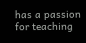has a passion for teaching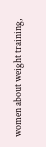women about weight training,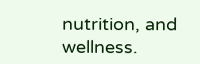nutrition, and wellness.